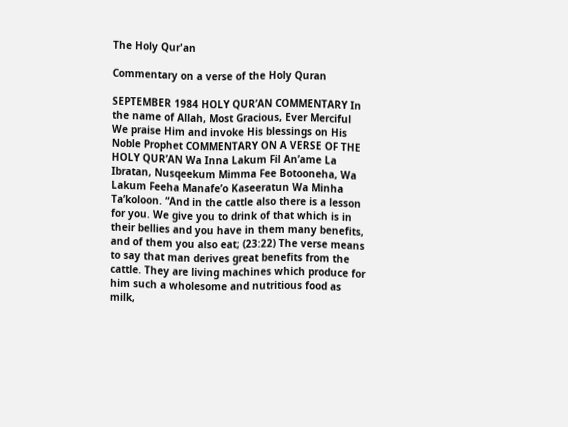The Holy Qur'an

Commentary on a verse of the Holy Quran

SEPTEMBER 1984 HOLY QUR’AN COMMENTARY In the name of Allah, Most Gracious, Ever Merciful We praise Him and invoke His blessings on His Noble Prophet COMMENTARY ON A VERSE OF THE HOLY QUR’AN Wa Inna Lakum Fil An’ame La Ibratan, Nusqeekum Mimma Fee Botooneha, Wa Lakum Feeha Manafe’o Kaseeratun Wa Minha Ta’koloon. “And in the cattle also there is a lesson for you. We give you to drink of that which is in their bellies and you have in them many benefits, and of them you also eat; (23:22) The verse means to say that man derives great benefits from the cattle. They are living machines which produce for him such a wholesome and nutritious food as milk,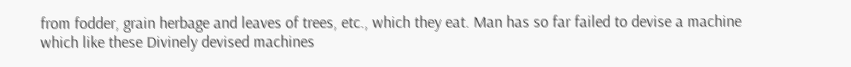from fodder, grain herbage and leaves of trees, etc., which they eat. Man has so far failed to devise a machine which like these Divinely devised machines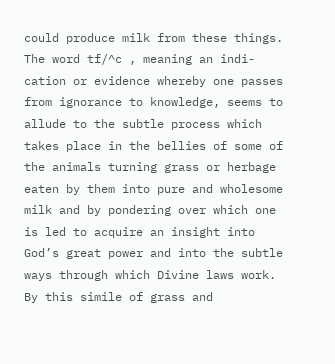could produce milk from these things. The word tf/^c , meaning an indi- cation or evidence whereby one passes from ignorance to knowledge, seems to allude to the subtle process which takes place in the bellies of some of the animals turning grass or herbage eaten by them into pure and wholesome milk and by pondering over which one is led to acquire an insight into God’s great power and into the subtle ways through which Divine laws work. By this simile of grass and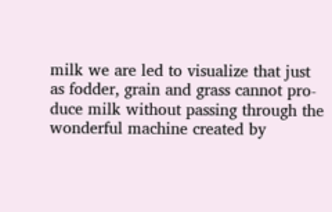milk we are led to visualize that just as fodder, grain and grass cannot pro- duce milk without passing through the wonderful machine created by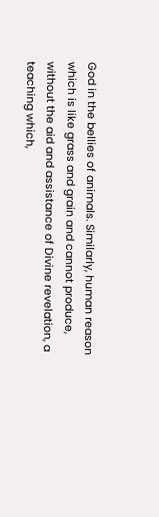God in the bellies of animals. Similarly, human reason which is like grass and grain and cannot produce, without the aid and assistance of Divine revelation, a teaching which,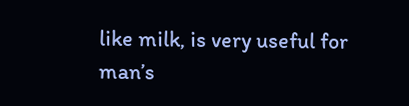like milk, is very useful for man’s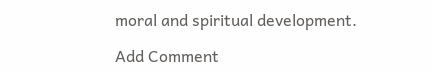moral and spiritual development.

Add Comment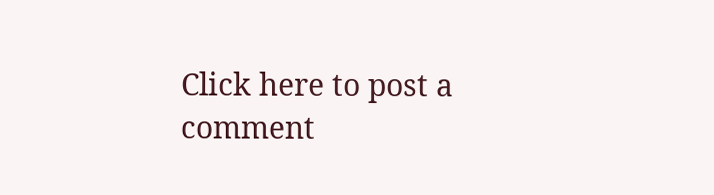Click here to post a comment